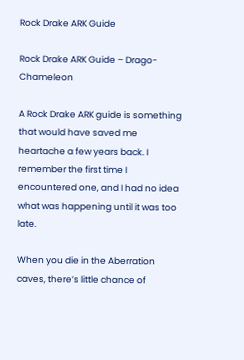Rock Drake ARK Guide

Rock Drake ARK Guide – Drago-Chameleon

A Rock Drake ARK guide is something that would have saved me heartache a few years back. I remember the first time I encountered one, and I had no idea what was happening until it was too late.

When you die in the Aberration caves, there’s little chance of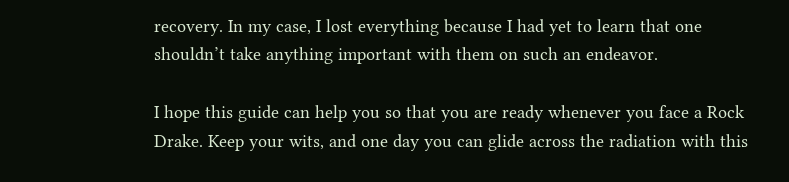recovery. In my case, I lost everything because I had yet to learn that one shouldn’t take anything important with them on such an endeavor.

I hope this guide can help you so that you are ready whenever you face a Rock Drake. Keep your wits, and one day you can glide across the radiation with this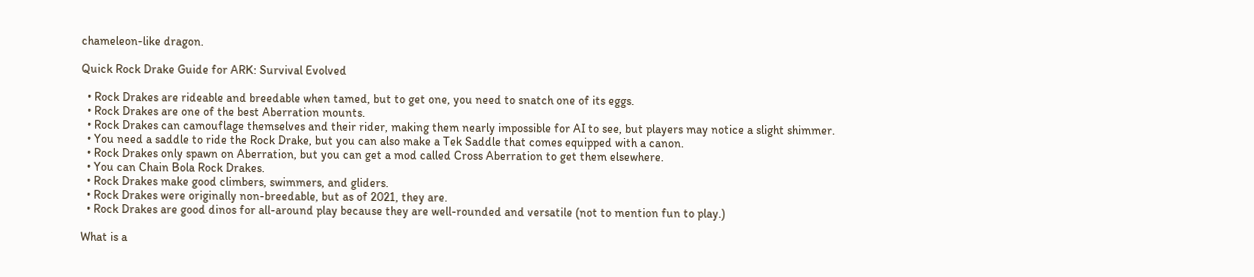chameleon-like dragon.

Quick Rock Drake Guide for ARK: Survival Evolved

  • Rock Drakes are rideable and breedable when tamed, but to get one, you need to snatch one of its eggs.
  • Rock Drakes are one of the best Aberration mounts.
  • Rock Drakes can camouflage themselves and their rider, making them nearly impossible for AI to see, but players may notice a slight shimmer.
  • You need a saddle to ride the Rock Drake, but you can also make a Tek Saddle that comes equipped with a canon.
  • Rock Drakes only spawn on Aberration, but you can get a mod called Cross Aberration to get them elsewhere.
  • You can Chain Bola Rock Drakes.
  • Rock Drakes make good climbers, swimmers, and gliders.
  • Rock Drakes were originally non-breedable, but as of 2021, they are.
  • Rock Drakes are good dinos for all-around play because they are well-rounded and versatile (not to mention fun to play.)

What is a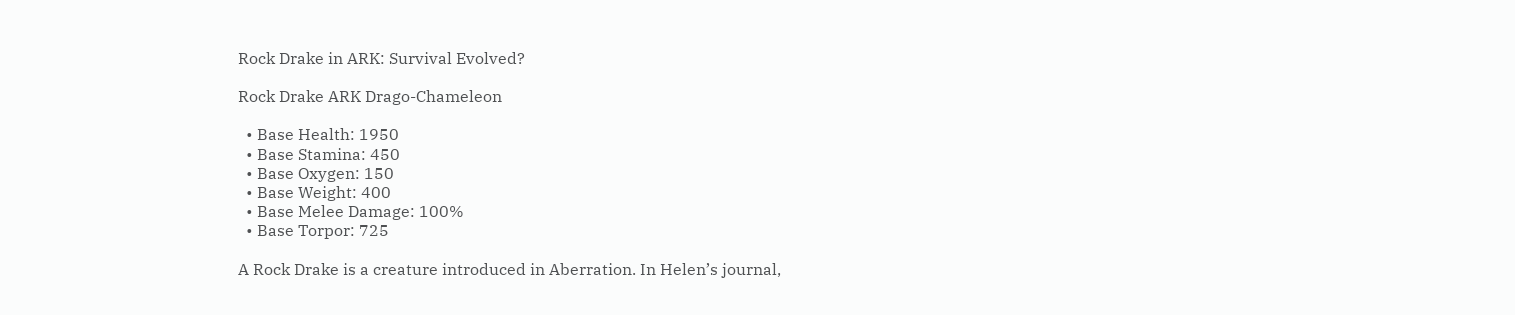Rock Drake in ARK: Survival Evolved?

Rock Drake ARK Drago-Chameleon

  • Base Health: 1950
  • Base Stamina: 450
  • Base Oxygen: 150
  • Base Weight: 400
  • Base Melee Damage: 100%
  • Base Torpor: 725

A Rock Drake is a creature introduced in Aberration. In Helen’s journal,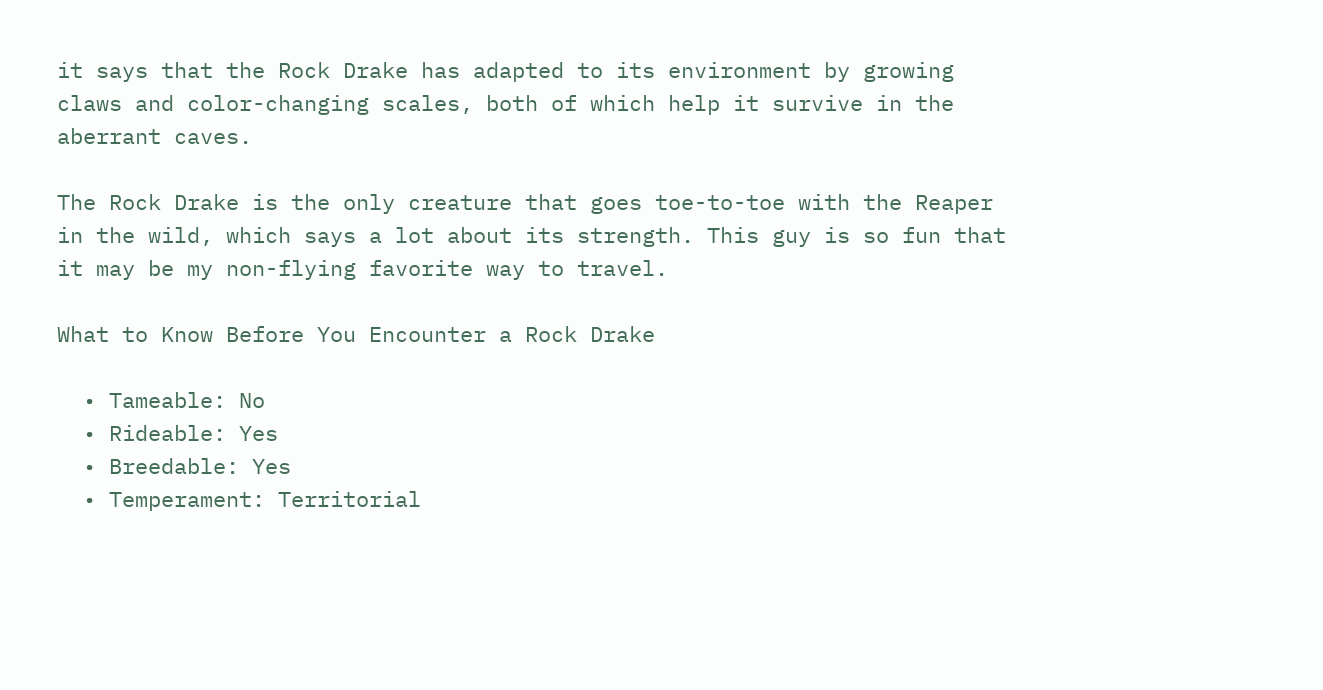it says that the Rock Drake has adapted to its environment by growing claws and color-changing scales, both of which help it survive in the aberrant caves.

The Rock Drake is the only creature that goes toe-to-toe with the Reaper in the wild, which says a lot about its strength. This guy is so fun that it may be my non-flying favorite way to travel.

What to Know Before You Encounter a Rock Drake

  • Tameable: No
  • Rideable: Yes
  • Breedable: Yes
  • Temperament: Territorial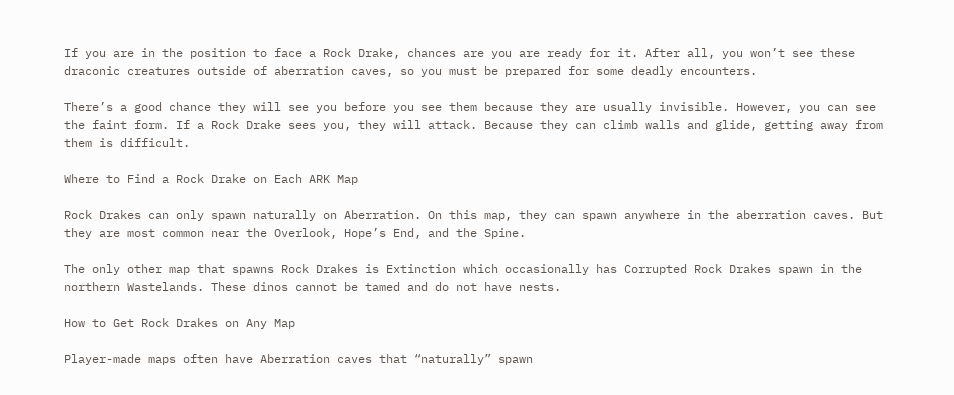If you are in the position to face a Rock Drake, chances are you are ready for it. After all, you won’t see these draconic creatures outside of aberration caves, so you must be prepared for some deadly encounters.

There’s a good chance they will see you before you see them because they are usually invisible. However, you can see the faint form. If a Rock Drake sees you, they will attack. Because they can climb walls and glide, getting away from them is difficult.

Where to Find a Rock Drake on Each ARK Map

Rock Drakes can only spawn naturally on Aberration. On this map, they can spawn anywhere in the aberration caves. But they are most common near the Overlook, Hope’s End, and the Spine.

The only other map that spawns Rock Drakes is Extinction which occasionally has Corrupted Rock Drakes spawn in the northern Wastelands. These dinos cannot be tamed and do not have nests.

How to Get Rock Drakes on Any Map

Player-made maps often have Aberration caves that “naturally” spawn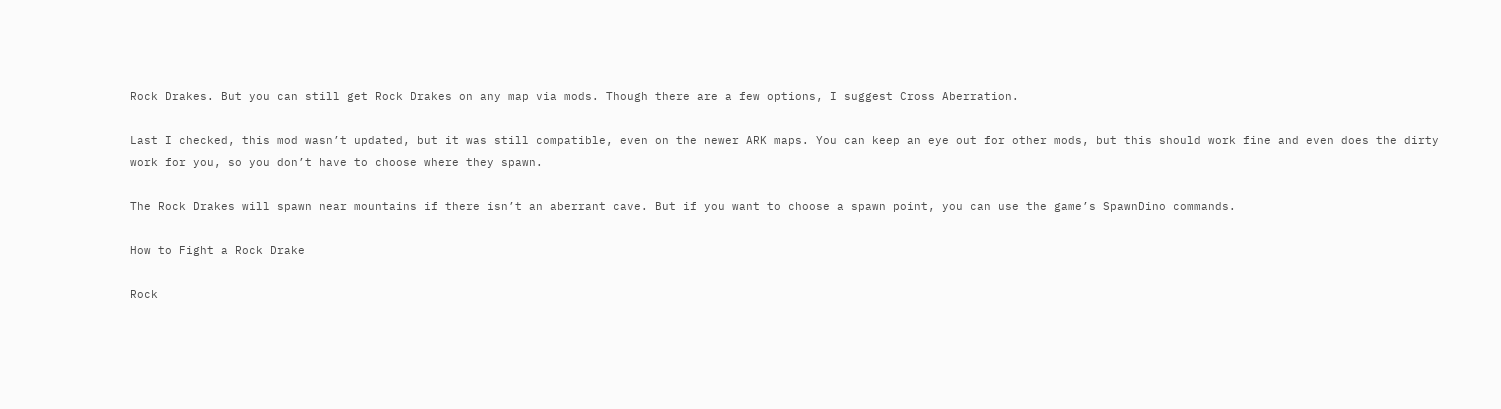Rock Drakes. But you can still get Rock Drakes on any map via mods. Though there are a few options, I suggest Cross Aberration.

Last I checked, this mod wasn’t updated, but it was still compatible, even on the newer ARK maps. You can keep an eye out for other mods, but this should work fine and even does the dirty work for you, so you don’t have to choose where they spawn.

The Rock Drakes will spawn near mountains if there isn’t an aberrant cave. But if you want to choose a spawn point, you can use the game’s SpawnDino commands.

How to Fight a Rock Drake

Rock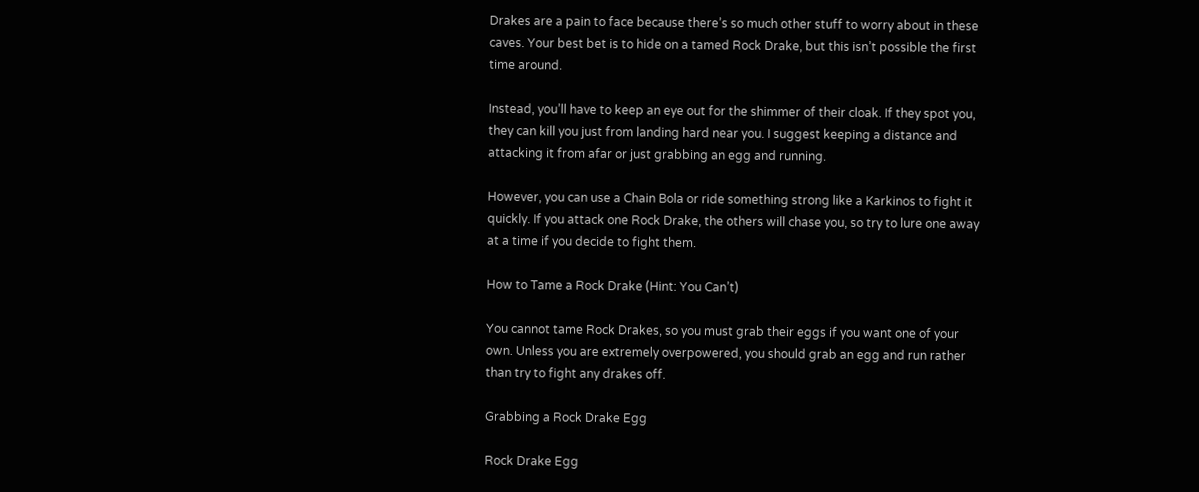Drakes are a pain to face because there’s so much other stuff to worry about in these caves. Your best bet is to hide on a tamed Rock Drake, but this isn’t possible the first time around.

Instead, you’ll have to keep an eye out for the shimmer of their cloak. If they spot you, they can kill you just from landing hard near you. I suggest keeping a distance and attacking it from afar or just grabbing an egg and running.

However, you can use a Chain Bola or ride something strong like a Karkinos to fight it quickly. If you attack one Rock Drake, the others will chase you, so try to lure one away at a time if you decide to fight them.

How to Tame a Rock Drake (Hint: You Can’t)

You cannot tame Rock Drakes, so you must grab their eggs if you want one of your own. Unless you are extremely overpowered, you should grab an egg and run rather than try to fight any drakes off.

Grabbing a Rock Drake Egg

Rock Drake Egg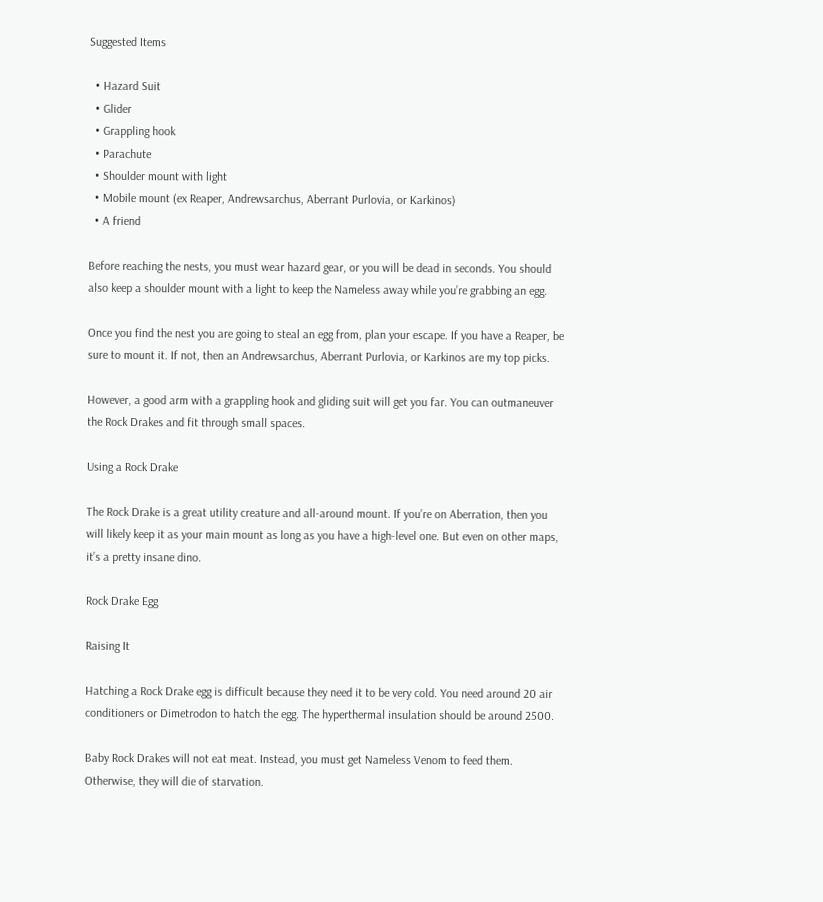Suggested Items

  • Hazard Suit
  • Glider
  • Grappling hook
  • Parachute
  • Shoulder mount with light
  • Mobile mount (ex Reaper, Andrewsarchus, Aberrant Purlovia, or Karkinos)
  • A friend

Before reaching the nests, you must wear hazard gear, or you will be dead in seconds. You should also keep a shoulder mount with a light to keep the Nameless away while you’re grabbing an egg.

Once you find the nest you are going to steal an egg from, plan your escape. If you have a Reaper, be sure to mount it. If not, then an Andrewsarchus, Aberrant Purlovia, or Karkinos are my top picks.

However, a good arm with a grappling hook and gliding suit will get you far. You can outmaneuver the Rock Drakes and fit through small spaces.

Using a Rock Drake

The Rock Drake is a great utility creature and all-around mount. If you’re on Aberration, then you will likely keep it as your main mount as long as you have a high-level one. But even on other maps, it’s a pretty insane dino.

Rock Drake Egg

Raising It

Hatching a Rock Drake egg is difficult because they need it to be very cold. You need around 20 air conditioners or Dimetrodon to hatch the egg. The hyperthermal insulation should be around 2500.

Baby Rock Drakes will not eat meat. Instead, you must get Nameless Venom to feed them. Otherwise, they will die of starvation.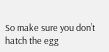So make sure you don’t hatch the egg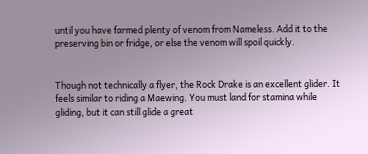until you have farmed plenty of venom from Nameless. Add it to the preserving bin or fridge, or else the venom will spoil quickly.


Though not technically a flyer, the Rock Drake is an excellent glider. It feels similar to riding a Maewing. You must land for stamina while gliding, but it can still glide a great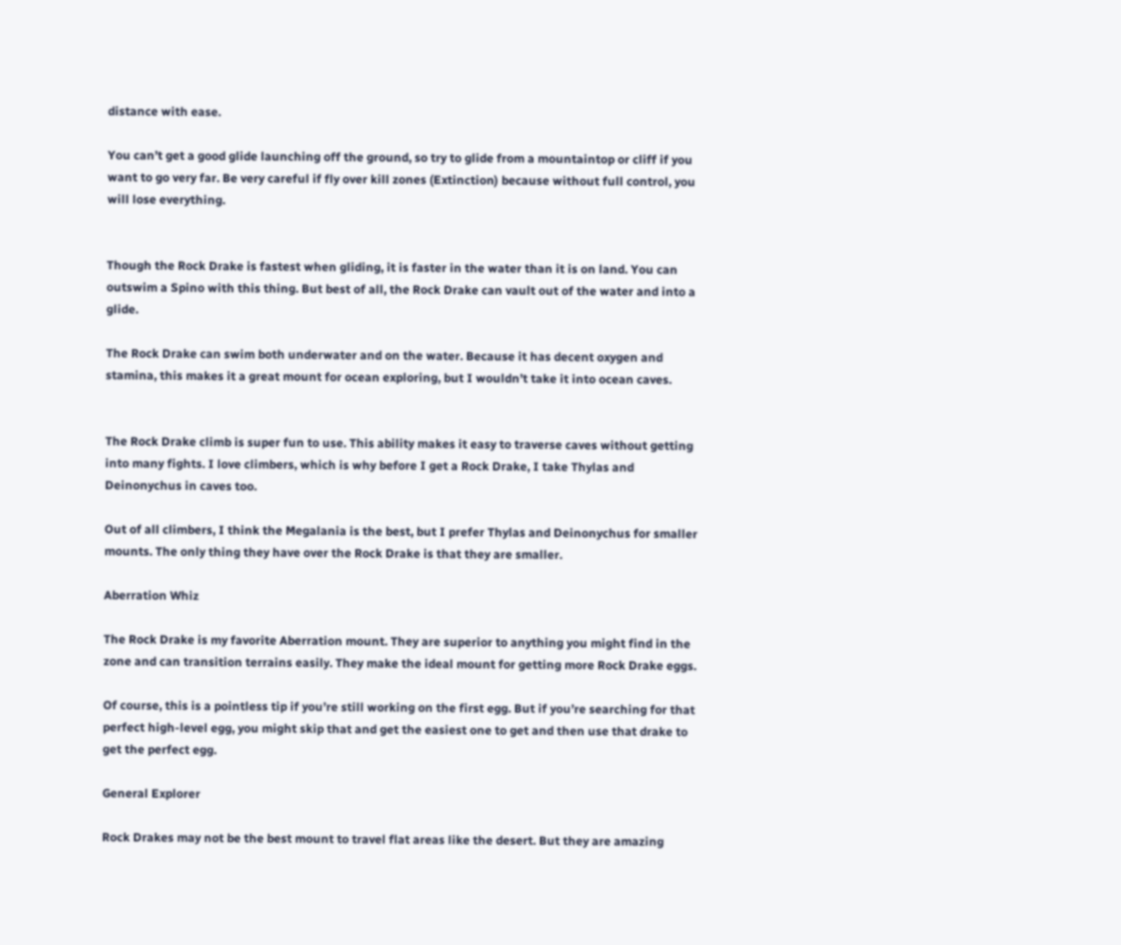distance with ease.

You can’t get a good glide launching off the ground, so try to glide from a mountaintop or cliff if you want to go very far. Be very careful if fly over kill zones (Extinction) because without full control, you will lose everything.


Though the Rock Drake is fastest when gliding, it is faster in the water than it is on land. You can outswim a Spino with this thing. But best of all, the Rock Drake can vault out of the water and into a glide.

The Rock Drake can swim both underwater and on the water. Because it has decent oxygen and stamina, this makes it a great mount for ocean exploring, but I wouldn’t take it into ocean caves.


The Rock Drake climb is super fun to use. This ability makes it easy to traverse caves without getting into many fights. I love climbers, which is why before I get a Rock Drake, I take Thylas and Deinonychus in caves too.

Out of all climbers, I think the Megalania is the best, but I prefer Thylas and Deinonychus for smaller mounts. The only thing they have over the Rock Drake is that they are smaller.

Aberration Whiz

The Rock Drake is my favorite Aberration mount. They are superior to anything you might find in the zone and can transition terrains easily. They make the ideal mount for getting more Rock Drake eggs.

Of course, this is a pointless tip if you’re still working on the first egg. But if you’re searching for that perfect high-level egg, you might skip that and get the easiest one to get and then use that drake to get the perfect egg.

General Explorer

Rock Drakes may not be the best mount to travel flat areas like the desert. But they are amazing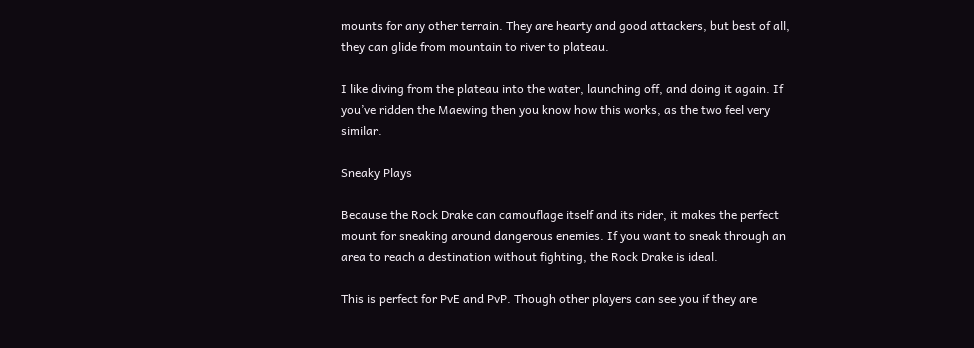mounts for any other terrain. They are hearty and good attackers, but best of all, they can glide from mountain to river to plateau.

I like diving from the plateau into the water, launching off, and doing it again. If you’ve ridden the Maewing then you know how this works, as the two feel very similar.

Sneaky Plays

Because the Rock Drake can camouflage itself and its rider, it makes the perfect mount for sneaking around dangerous enemies. If you want to sneak through an area to reach a destination without fighting, the Rock Drake is ideal.

This is perfect for PvE and PvP. Though other players can see you if they are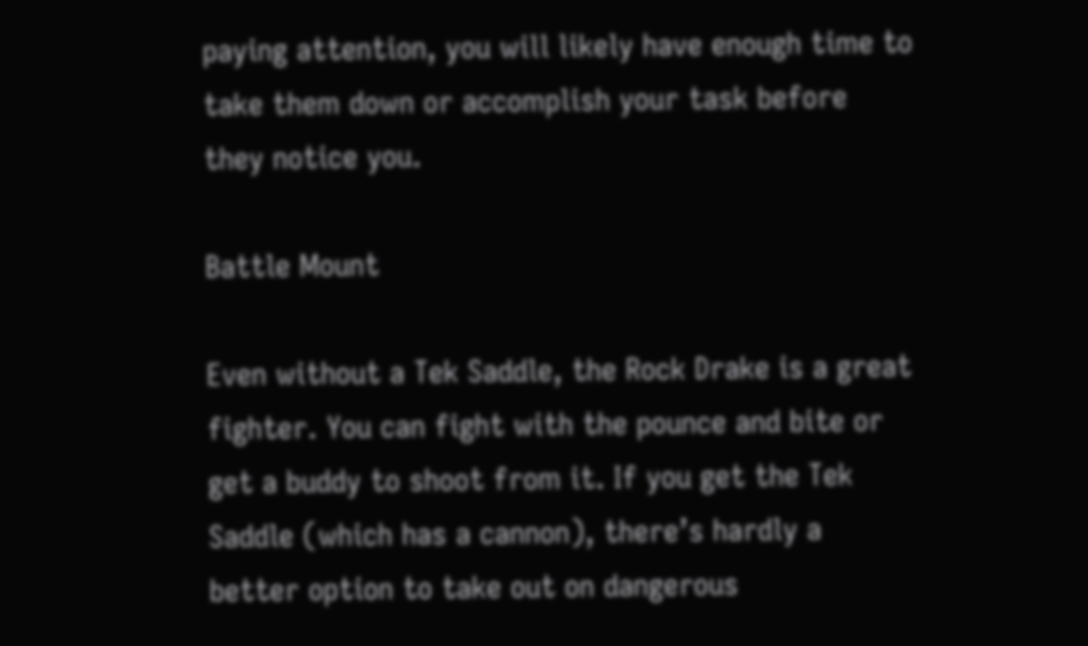paying attention, you will likely have enough time to take them down or accomplish your task before they notice you.

Battle Mount

Even without a Tek Saddle, the Rock Drake is a great fighter. You can fight with the pounce and bite or get a buddy to shoot from it. If you get the Tek Saddle (which has a cannon), there’s hardly a better option to take out on dangerous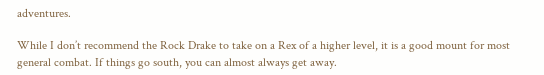adventures.

While I don’t recommend the Rock Drake to take on a Rex of a higher level, it is a good mount for most general combat. If things go south, you can almost always get away.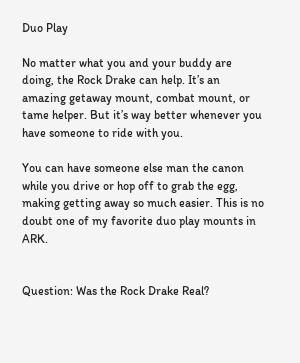Duo Play

No matter what you and your buddy are doing, the Rock Drake can help. It’s an amazing getaway mount, combat mount, or tame helper. But it’s way better whenever you have someone to ride with you.

You can have someone else man the canon while you drive or hop off to grab the egg, making getting away so much easier. This is no doubt one of my favorite duo play mounts in ARK.


Question: Was the Rock Drake Real?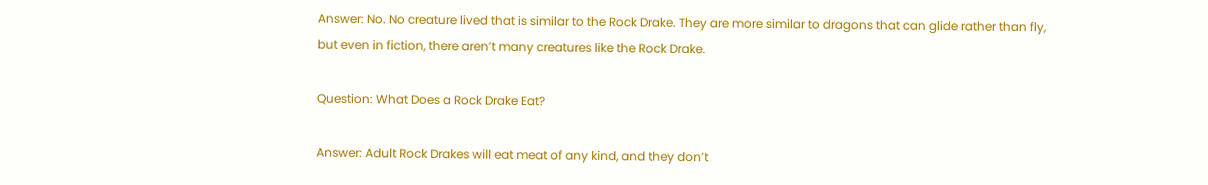Answer: No. No creature lived that is similar to the Rock Drake. They are more similar to dragons that can glide rather than fly, but even in fiction, there aren’t many creatures like the Rock Drake.

Question: What Does a Rock Drake Eat?

Answer: Adult Rock Drakes will eat meat of any kind, and they don’t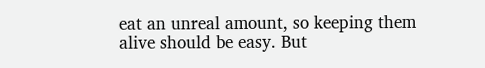eat an unreal amount, so keeping them alive should be easy. But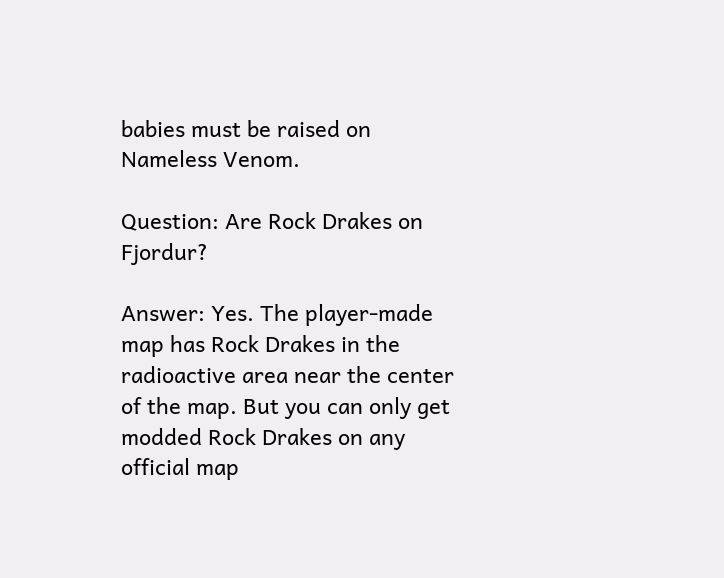babies must be raised on Nameless Venom.

Question: Are Rock Drakes on Fjordur?

Answer: Yes. The player-made map has Rock Drakes in the radioactive area near the center of the map. But you can only get modded Rock Drakes on any official map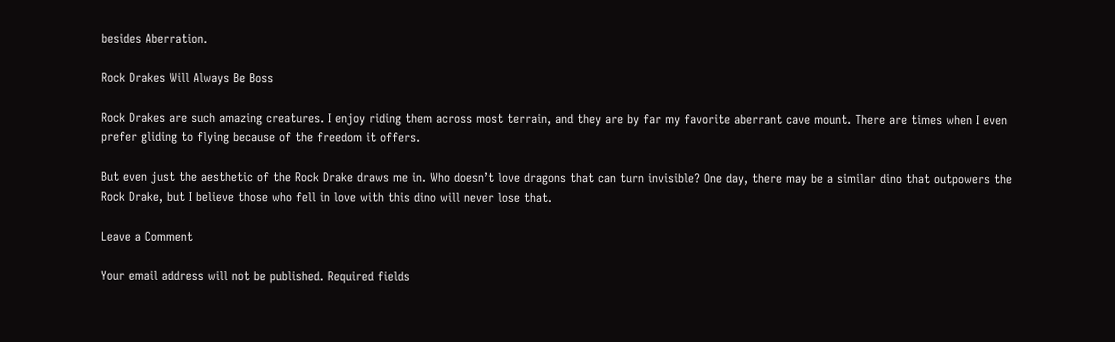besides Aberration.

Rock Drakes Will Always Be Boss

Rock Drakes are such amazing creatures. I enjoy riding them across most terrain, and they are by far my favorite aberrant cave mount. There are times when I even prefer gliding to flying because of the freedom it offers.

But even just the aesthetic of the Rock Drake draws me in. Who doesn’t love dragons that can turn invisible? One day, there may be a similar dino that outpowers the Rock Drake, but I believe those who fell in love with this dino will never lose that.

Leave a Comment

Your email address will not be published. Required fields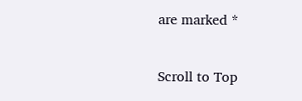are marked *

Scroll to Top